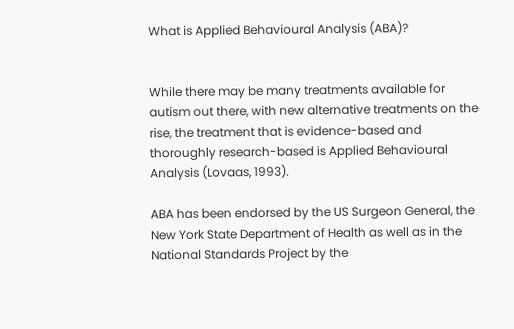What is Applied Behavioural Analysis (ABA)?


While there may be many treatments available for autism out there, with new alternative treatments on the rise, the treatment that is evidence-based and thoroughly research-based is Applied Behavioural Analysis (Lovaas, 1993).

ABA has been endorsed by the US Surgeon General, the New York State Department of Health as well as in the National Standards Project by the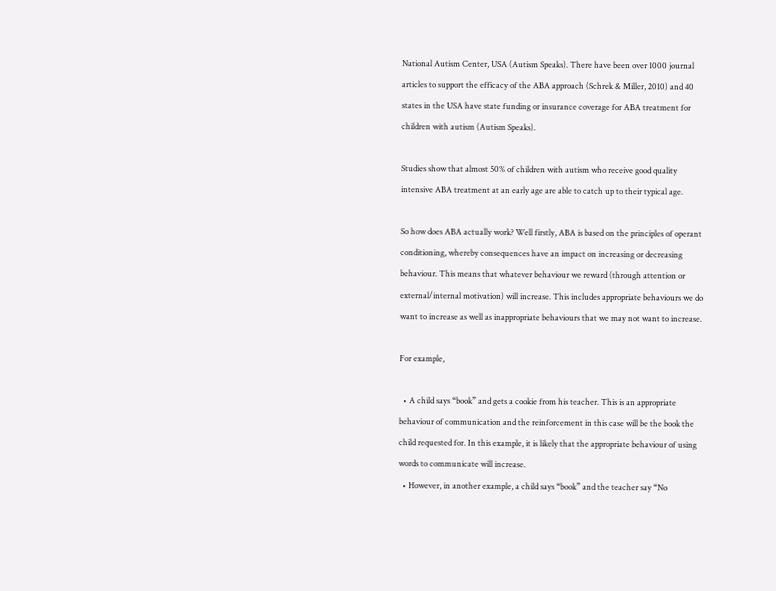National Autism Center, USA (Autism Speaks). There have been over 1000 journal articles to support the efficacy of the ABA approach (Schrek & Miller, 2010) and 40 states in the USA have state funding or insurance coverage for ABA treatment for children with autism (Autism Speaks).

Studies show that almost 50% of children with autism who receive good quality intensive ABA treatment at an early age are able to catch up to their typical age.

So how does ABA actually work? Well firstly, ABA is based on the principles of operant conditioning, whereby consequences have an impact on increasing or decreasing behaviour. This means that whatever behaviour we reward (through attention or external/internal motivation) will increase. This includes appropriate behaviours we do want to increase as well as inappropriate behaviours that we may not want to increase.

For example,

  • A child says “book” and gets a cookie from his teacher. This is an appropriate behaviour of communication and the reinforcement in this case will be the book the child requested for. In this example, it is likely that the appropriate behaviour of using words to communicate will increase.
  • However, in another example, a child says “book” and the teacher say “No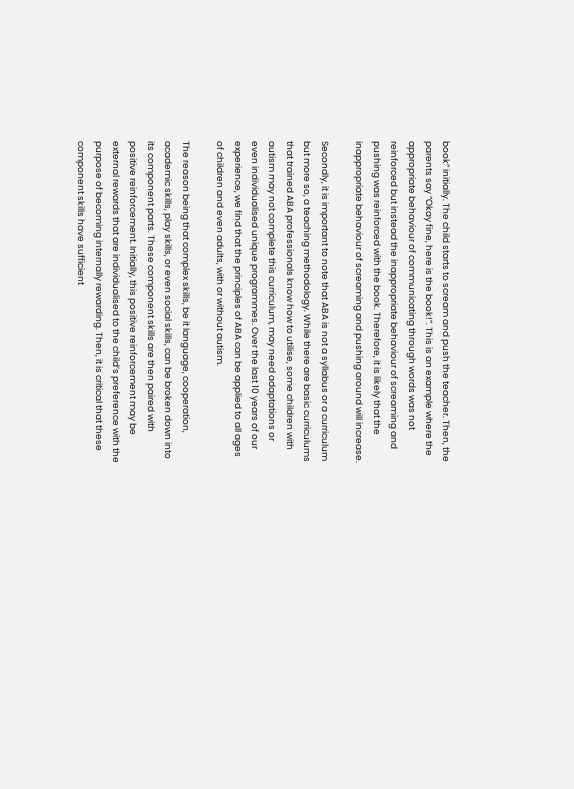book” initially. The child starts to scream and push the teacher. Then, the parents say “Okay fine, here is the book!”. This is an example where the appropriate behaviour of communicating through words was not reinforced but instead the inappropriate behaviour of screaming and pushing was reinforced with the book. Therefore, it is likely that the inappropriate behaviour of screaming and pushing around will increase.

Secondly, it is important to note that ABA is not a syllabus or a curriculum but more so, a teaching methodology. While there are basic curriculums that trained ABA professionals know how to utilise, some children with autism may not complete this curriculum, may need adaptations or even individualised unique programmes. Over the last 10 years of our experience, we find that the principles of ABA can be applied to all ages of children and even adults, with or without autism.

The reason being that complex skills, be it language, cooperation, academic skills, play skills, or even social skills, can be broken down into its component parts. These component skills are then paired with positive reinforcement. Initially, this positive reinforcement may be external rewards that are individualised to the child’s preference with the purpose of becoming internally rewarding. Then, it is critical that these component skills have sufficient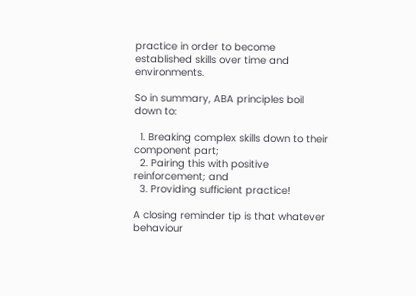practice in order to become established skills over time and environments.

So in summary, ABA principles boil down to:

  1. Breaking complex skills down to their component part;
  2. Pairing this with positive reinforcement; and
  3. Providing sufficient practice!

A closing reminder tip is that whatever behaviour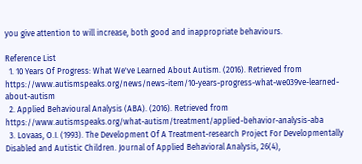you give attention to will increase, both good and inappropriate behaviours.

Reference List
  1. 10 Years Of Progress: What We've Learned About Autism. (2016). Retrieved from https://www.autismspeaks.org/news/news-item/10-years-progress-what-we039ve-learned-about-autism
  2. Applied Behavioural Analysis (ABA). (2016). Retrieved from https://www.autismspeaks.org/what-autism/treatment/applied-behavior-analysis-aba
  3. Lovaas, O.I. (1993). The Development Of A Treatment-research Project For Developmentally Disabled and Autistic Children. Journal of Applied Behavioral Analysis, 26(4),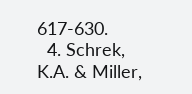617-630.
  4. Schrek, K.A. & Miller,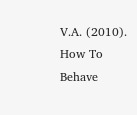V.A. (2010). How To Behave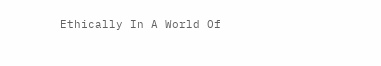Ethically In A World Of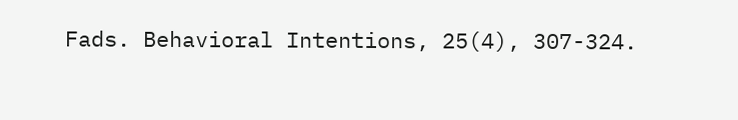Fads. Behavioral Intentions, 25(4), 307-324.